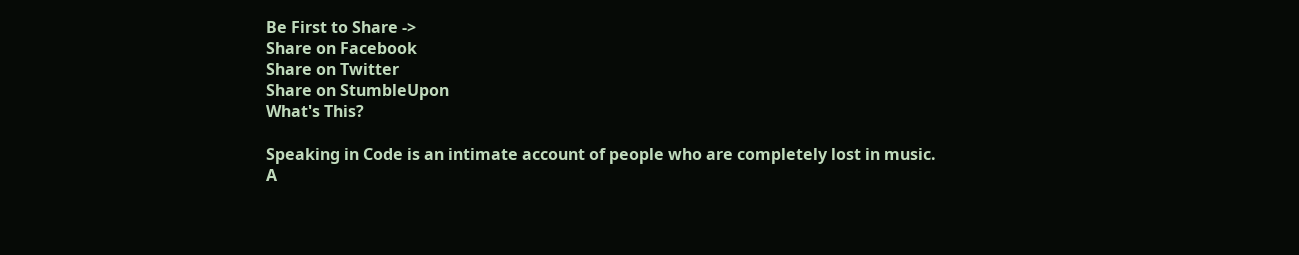Be First to Share ->
Share on Facebook
Share on Twitter
Share on StumbleUpon
What's This?

Speaking in Code is an intimate account of people who are completely lost in music.
A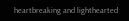heartbreaking and lighthearted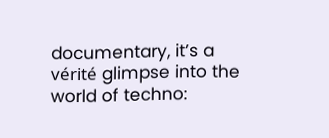documentary, it’s a vérité glimpse into the world of techno: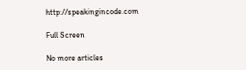http://speakingincode.com

Full Screen

No more articles